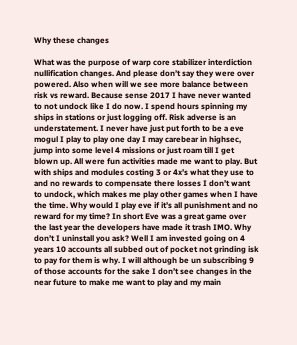Why these changes

What was the purpose of warp core stabilizer interdiction nullification changes. And please don’t say they were over powered. Also when will we see more balance between risk vs reward. Because sense 2017 I have never wanted to not undock like I do now. I spend hours spinning my ships in stations or just logging off. Risk adverse is an understatement. I never have just put forth to be a eve mogul I play to play one day I may carebear in highsec, jump into some level 4 missions or just roam till I get blown up. All were fun activities made me want to play. But with ships and modules costing 3 or 4x’s what they use to and no rewards to compensate there losses I don’t want to undock, which makes me play other games when I have the time. Why would I play eve if it’s all punishment and no reward for my time? In short Eve was a great game over the last year the developers have made it trash IMO. Why don’t I uninstall you ask? Well I am invested going on 4 years 10 accounts all subbed out of pocket not grinding isk to pay for them is why. I will although be un subscribing 9 of those accounts for the sake I don’t see changes in the near future to make me want to play and my main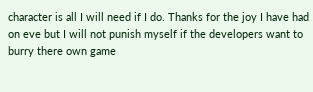character is all I will need if I do. Thanks for the joy I have had on eve but I will not punish myself if the developers want to burry there own game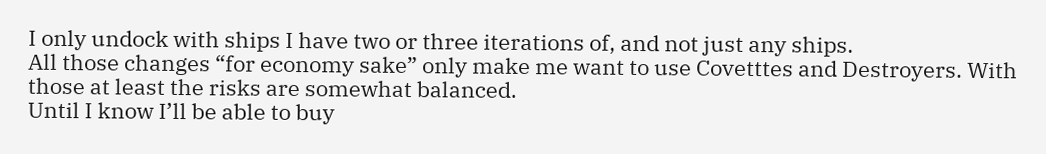I only undock with ships I have two or three iterations of, and not just any ships.
All those changes “for economy sake” only make me want to use Covetttes and Destroyers. With those at least the risks are somewhat balanced.
Until I know I’ll be able to buy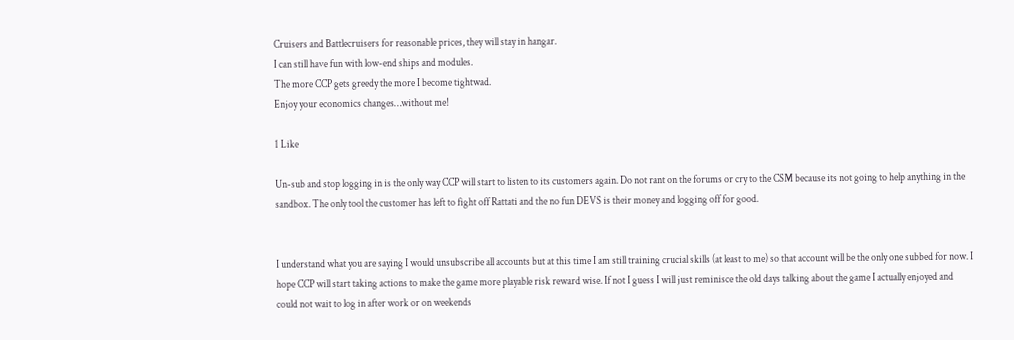Cruisers and Battlecruisers for reasonable prices, they will stay in hangar.
I can still have fun with low-end ships and modules.
The more CCP gets greedy the more I become tightwad.
Enjoy your economics changes…without me!

1 Like

Un-sub and stop logging in is the only way CCP will start to listen to its customers again. Do not rant on the forums or cry to the CSM because its not going to help anything in the sandbox. The only tool the customer has left to fight off Rattati and the no fun DEVS is their money and logging off for good.


I understand what you are saying I would unsubscribe all accounts but at this time I am still training crucial skills (at least to me) so that account will be the only one subbed for now. I hope CCP will start taking actions to make the game more playable risk reward wise. If not I guess I will just reminisce the old days talking about the game I actually enjoyed and could not wait to log in after work or on weekends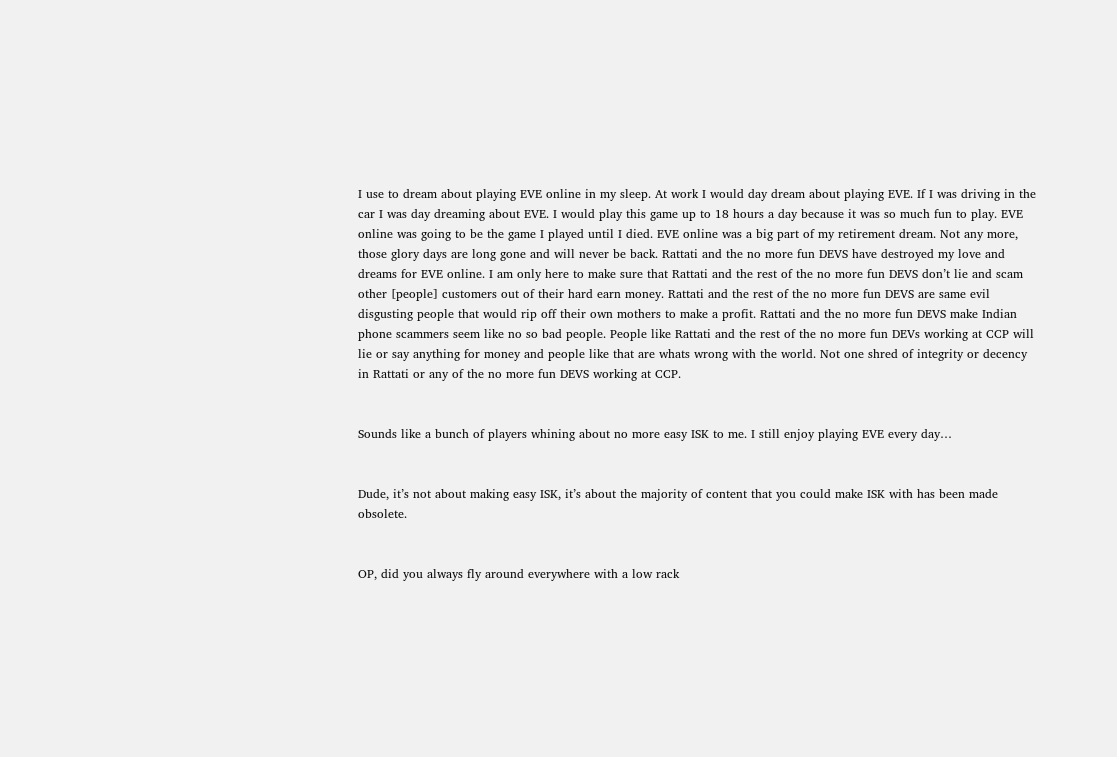I use to dream about playing EVE online in my sleep. At work I would day dream about playing EVE. If I was driving in the car I was day dreaming about EVE. I would play this game up to 18 hours a day because it was so much fun to play. EVE online was going to be the game I played until I died. EVE online was a big part of my retirement dream. Not any more, those glory days are long gone and will never be back. Rattati and the no more fun DEVS have destroyed my love and dreams for EVE online. I am only here to make sure that Rattati and the rest of the no more fun DEVS don’t lie and scam other [people] customers out of their hard earn money. Rattati and the rest of the no more fun DEVS are same evil disgusting people that would rip off their own mothers to make a profit. Rattati and the no more fun DEVS make Indian phone scammers seem like no so bad people. People like Rattati and the rest of the no more fun DEVs working at CCP will lie or say anything for money and people like that are whats wrong with the world. Not one shred of integrity or decency in Rattati or any of the no more fun DEVS working at CCP.


Sounds like a bunch of players whining about no more easy ISK to me. I still enjoy playing EVE every day…


Dude, it’s not about making easy ISK, it’s about the majority of content that you could make ISK with has been made obsolete.


OP, did you always fly around everywhere with a low rack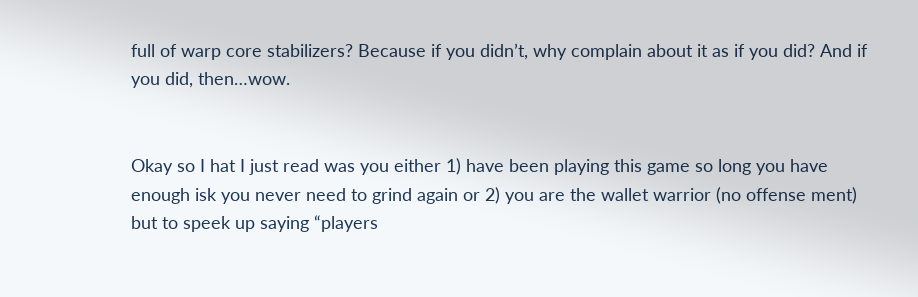full of warp core stabilizers? Because if you didn’t, why complain about it as if you did? And if you did, then…wow.


Okay so I hat I just read was you either 1) have been playing this game so long you have enough isk you never need to grind again or 2) you are the wallet warrior (no offense ment) but to speek up saying “players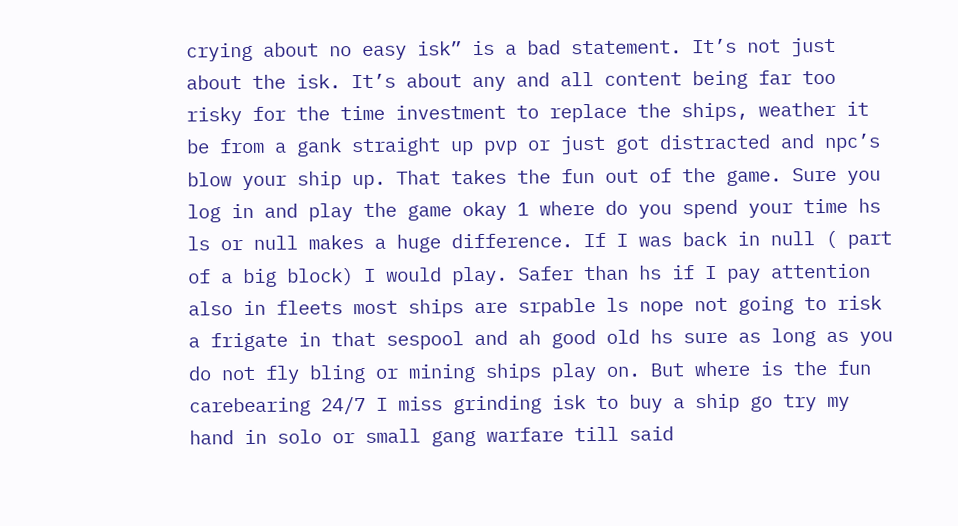crying about no easy isk” is a bad statement. It’s not just about the isk. It’s about any and all content being far too risky for the time investment to replace the ships, weather it be from a gank straight up pvp or just got distracted and npc’s blow your ship up. That takes the fun out of the game. Sure you log in and play the game okay 1 where do you spend your time hs ls or null makes a huge difference. If I was back in null ( part of a big block) I would play. Safer than hs if I pay attention also in fleets most ships are srpable ls nope not going to risk a frigate in that sespool and ah good old hs sure as long as you do not fly bling or mining ships play on. But where is the fun carebearing 24/7 I miss grinding isk to buy a ship go try my hand in solo or small gang warfare till said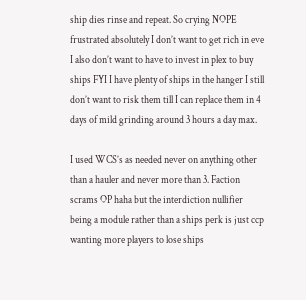ship dies rinse and repeat. So crying NOPE frustrated absolutely I don’t want to get rich in eve I also don’t want to have to invest in plex to buy ships FYI I have plenty of ships in the hanger I still don’t want to risk them till I can replace them in 4 days of mild grinding around 3 hours a day max.

I used WCS’s as needed never on anything other than a hauler and never more than 3. Faction scrams OP haha but the interdiction nullifier being a module rather than a ships perk is just ccp wanting more players to lose ships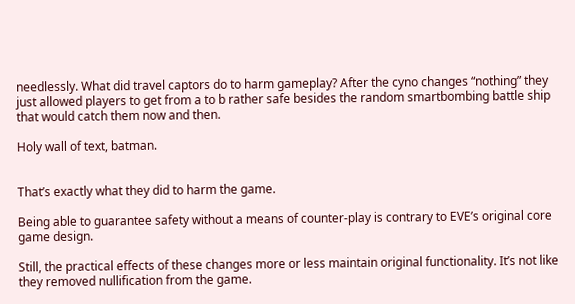needlessly. What did travel captors do to harm gameplay? After the cyno changes “nothing” they just allowed players to get from a to b rather safe besides the random smartbombing battle ship that would catch them now and then.

Holy wall of text, batman.


That’s exactly what they did to harm the game.

Being able to guarantee safety without a means of counter-play is contrary to EVE’s original core game design.

Still, the practical effects of these changes more or less maintain original functionality. It’s not like they removed nullification from the game.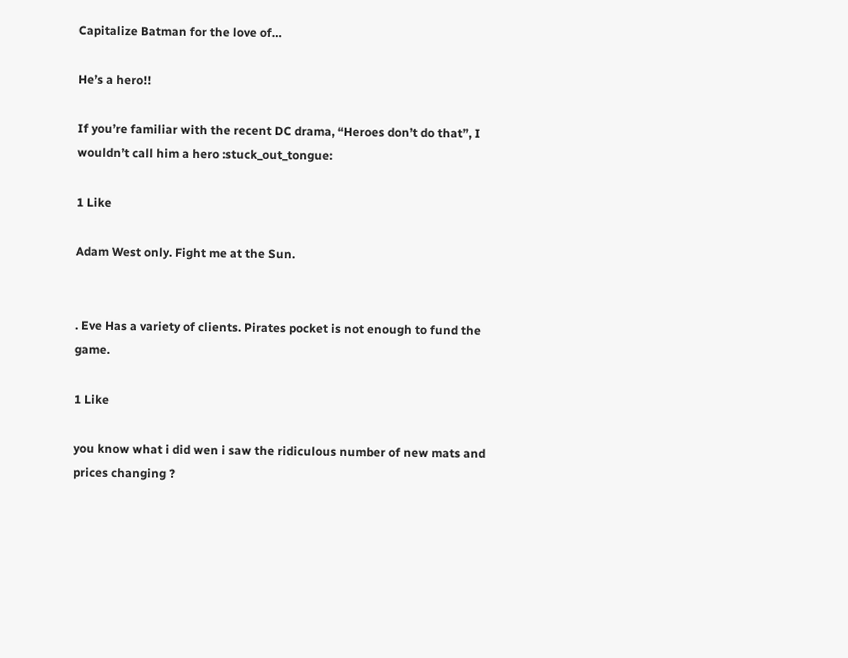Capitalize Batman for the love of…

He’s a hero!!

If you’re familiar with the recent DC drama, “Heroes don’t do that”, I wouldn’t call him a hero :stuck_out_tongue:

1 Like

Adam West only. Fight me at the Sun.


. Eve Has a variety of clients. Pirates pocket is not enough to fund the game.

1 Like

you know what i did wen i saw the ridiculous number of new mats and prices changing ?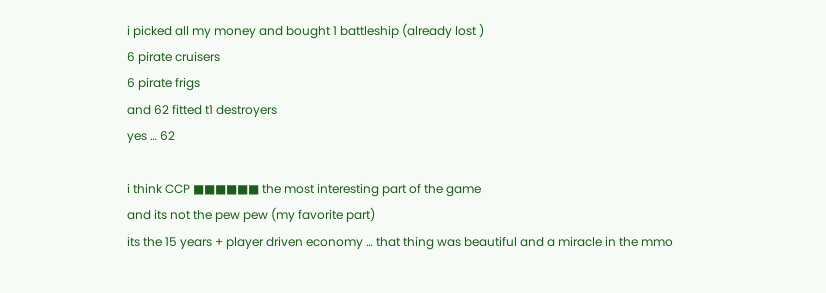i picked all my money and bought 1 battleship (already lost )
6 pirate cruisers
6 pirate frigs
and 62 fitted t1 destroyers
yes … 62

i think CCP ■■■■■■ the most interesting part of the game
and its not the pew pew (my favorite part)
its the 15 years + player driven economy … that thing was beautiful and a miracle in the mmo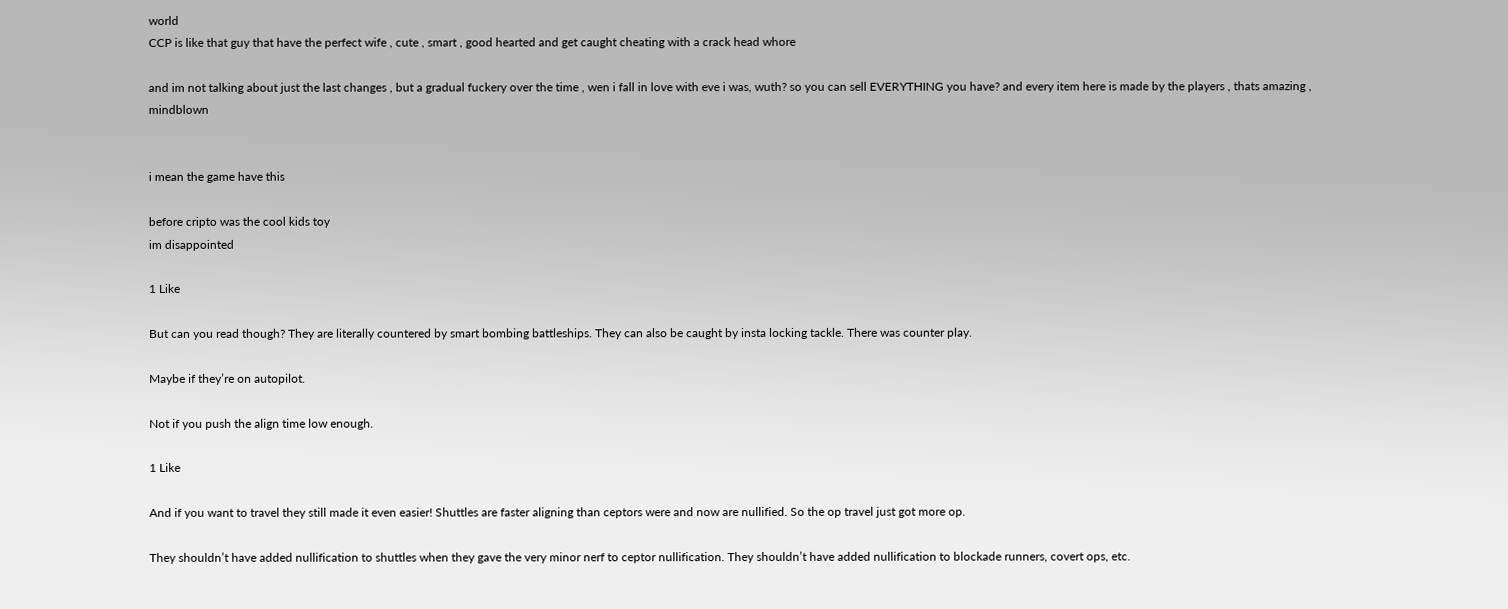world
CCP is like that guy that have the perfect wife , cute , smart , good hearted and get caught cheating with a crack head whore

and im not talking about just the last changes , but a gradual fuckery over the time , wen i fall in love with eve i was, wuth? so you can sell EVERYTHING you have? and every item here is made by the players , thats amazing , mindblown


i mean the game have this

before cripto was the cool kids toy
im disappointed

1 Like

But can you read though? They are literally countered by smart bombing battleships. They can also be caught by insta locking tackle. There was counter play.

Maybe if they’re on autopilot.

Not if you push the align time low enough.

1 Like

And if you want to travel they still made it even easier! Shuttles are faster aligning than ceptors were and now are nullified. So the op travel just got more op.

They shouldn’t have added nullification to shuttles when they gave the very minor nerf to ceptor nullification. They shouldn’t have added nullification to blockade runners, covert ops, etc.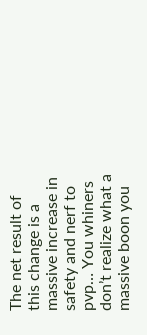The net result of this change is a massive increase in safety and nerf to pvp… You whiners don’t realize what a massive boon you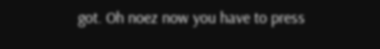got. Oh noez now you have to press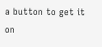a button to get it on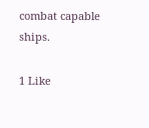combat capable ships.

1 Like